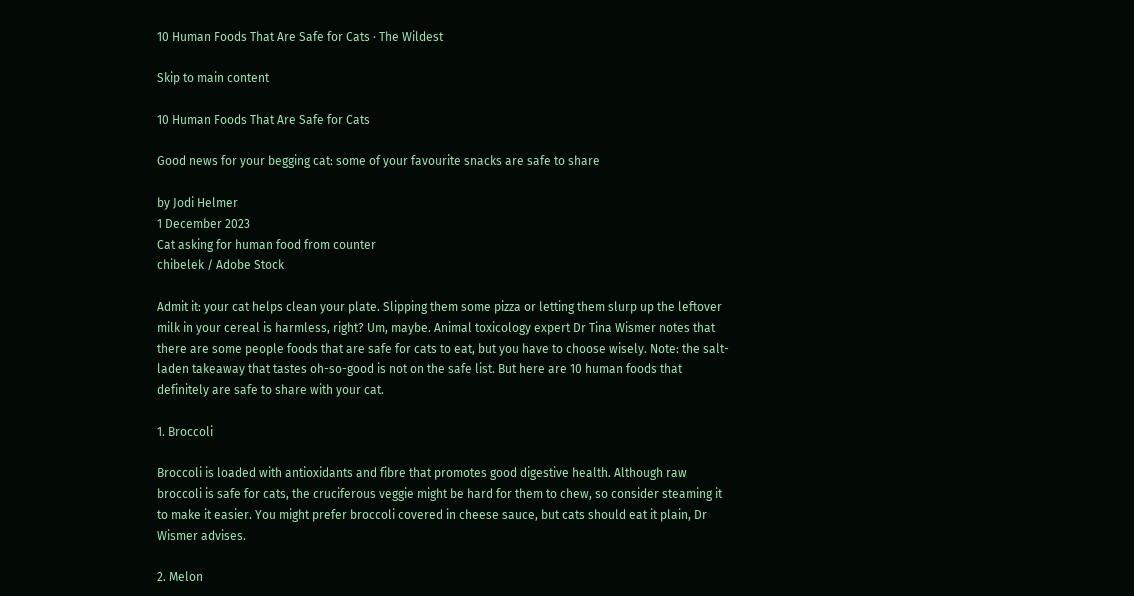10 Human Foods That Are Safe for Cats · The Wildest

Skip to main content

10 Human Foods That Are Safe for Cats

Good news for your begging cat: some of your favourite snacks are safe to share

by Jodi Helmer
1 December 2023
Cat asking for human food from counter
chibelek / Adobe Stock

Admit it: your cat helps clean your plate. Slipping them some pizza or letting them slurp up the leftover milk in your cereal is harmless, right? Um, maybe. Animal toxicology expert Dr Tina Wismer notes that there are some people foods that are safe for cats to eat, but you have to choose wisely. Note: the salt-laden takeaway that tastes oh-so-good is not on the safe list. But here are 10 human foods that definitely are safe to share with your cat.

1. Broccoli

Broccoli is loaded with antioxidants and fibre that promotes good digestive health. Although raw broccoli is safe for cats, the cruciferous veggie might be hard for them to chew, so consider steaming it to make it easier. You might prefer broccoli covered in cheese sauce, but cats should eat it plain, Dr Wismer advises.

2. Melon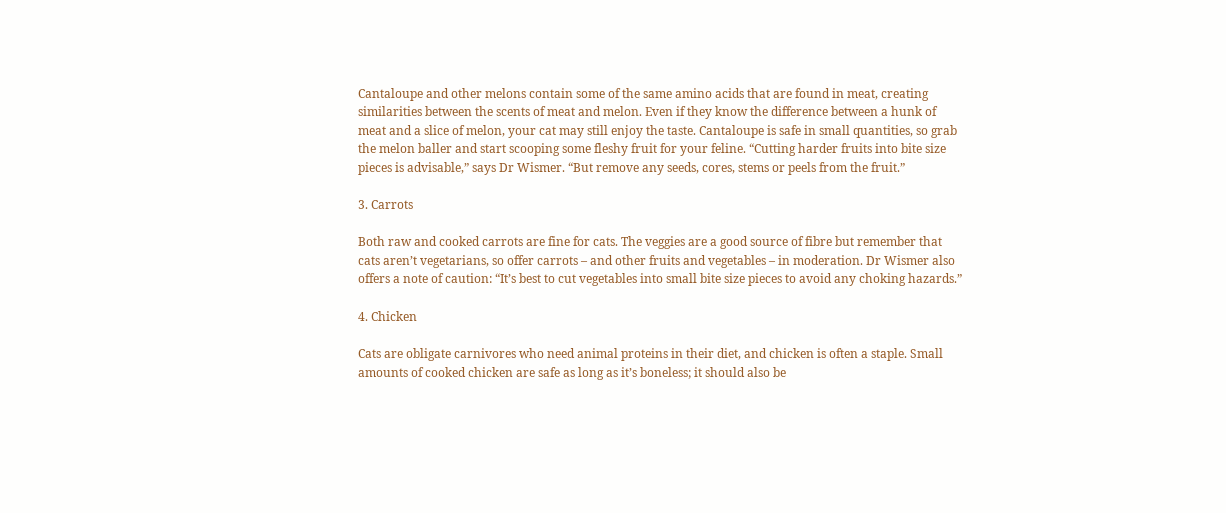Cantaloupe and other melons contain some of the same amino acids that are found in meat, creating similarities between the scents of meat and melon. Even if they know the difference between a hunk of meat and a slice of melon, your cat may still enjoy the taste. Cantaloupe is safe in small quantities, so grab the melon baller and start scooping some fleshy fruit for your feline. “Cutting harder fruits into bite size pieces is advisable,” says Dr Wismer. “But remove any seeds, cores, stems or peels from the fruit.”

3. Carrots

Both raw and cooked carrots are fine for cats. The veggies are a good source of fibre but remember that cats aren’t vegetarians, so offer carrots – and other fruits and vegetables – in moderation. Dr Wismer also offers a note of caution: “It’s best to cut vegetables into small bite size pieces to avoid any choking hazards.”

4. Chicken

Cats are obligate carnivores who need animal proteins in their diet, and chicken is often a staple. Small amounts of cooked chicken are safe as long as it’s boneless; it should also be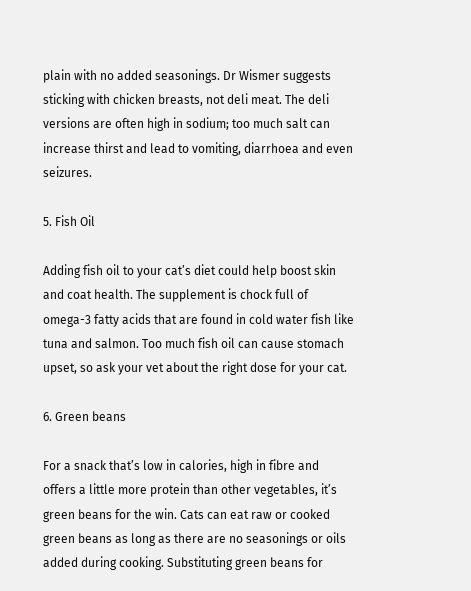plain with no added seasonings. Dr Wismer suggests sticking with chicken breasts, not deli meat. The deli versions are often high in sodium; too much salt can increase thirst and lead to vomiting, diarrhoea and even seizures.

5. Fish Oil

Adding fish oil to your cat’s diet could help boost skin and coat health. The supplement is chock full of omega-3 fatty acids that are found in cold water fish like tuna and salmon. Too much fish oil can cause stomach upset, so ask your vet about the right dose for your cat.

6. Green beans

For a snack that’s low in calories, high in fibre and offers a little more protein than other vegetables, it’s green beans for the win. Cats can eat raw or cooked green beans as long as there are no seasonings or oils added during cooking. Substituting green beans for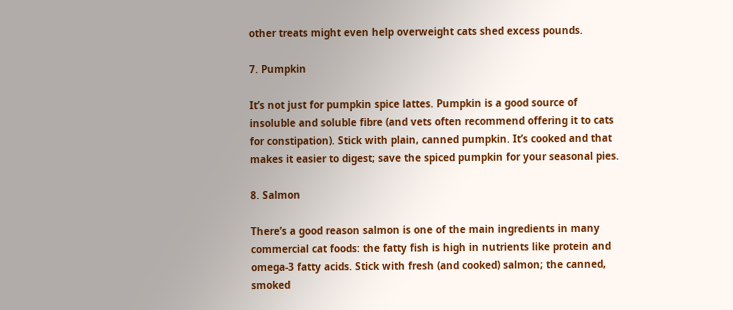other treats might even help overweight cats shed excess pounds.

7. Pumpkin

It’s not just for pumpkin spice lattes. Pumpkin is a good source of insoluble and soluble fibre (and vets often recommend offering it to cats for constipation). Stick with plain, canned pumpkin. It’s cooked and that makes it easier to digest; save the spiced pumpkin for your seasonal pies.

8. Salmon

There’s a good reason salmon is one of the main ingredients in many commercial cat foods: the fatty fish is high in nutrients like protein and omega-3 fatty acids. Stick with fresh (and cooked) salmon; the canned, smoked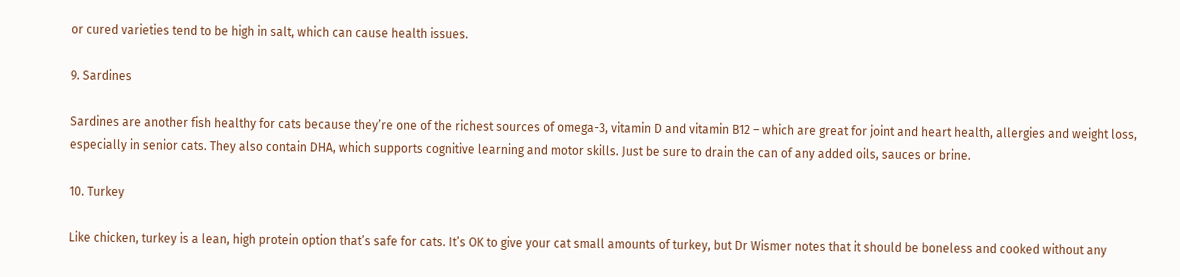or cured varieties tend to be high in salt, which can cause health issues.

9. Sardines

Sardines are another fish healthy for cats because they’re one of the richest sources of omega-3, vitamin D and vitamin B12 – which are great for joint and heart health, allergies and weight loss, especially in senior cats. They also contain DHA, which supports cognitive learning and motor skills. Just be sure to drain the can of any added oils, sauces or brine.

10. Turkey

Like chicken, turkey is a lean, high protein option that’s safe for cats. It’s OK to give your cat small amounts of turkey, but Dr Wismer notes that it should be boneless and cooked without any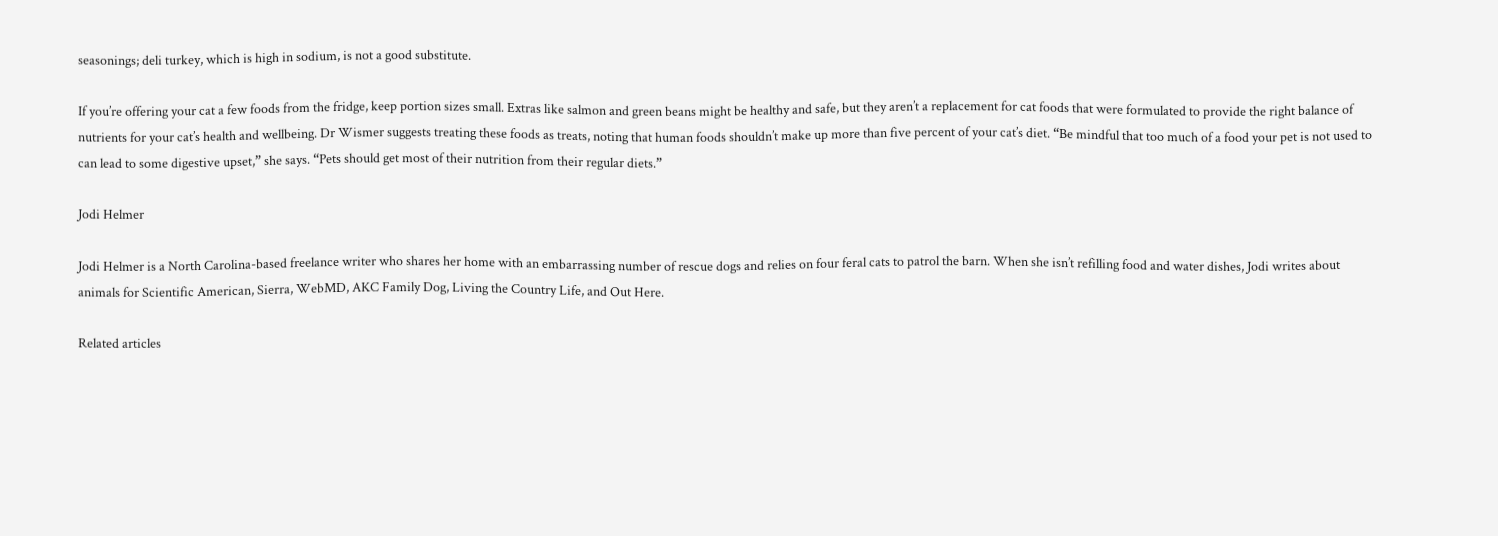seasonings; deli turkey, which is high in sodium, is not a good substitute.

If you’re offering your cat a few foods from the fridge, keep portion sizes small. Extras like salmon and green beans might be healthy and safe, but they aren’t a replacement for cat foods that were formulated to provide the right balance of nutrients for your cat’s health and wellbeing. Dr Wismer suggests treating these foods as treats, noting that human foods shouldn’t make up more than five percent of your cat’s diet. “Be mindful that too much of a food your pet is not used to can lead to some digestive upset,” she says. “Pets should get most of their nutrition from their regular diets.”

Jodi Helmer

Jodi Helmer is a North Carolina-based freelance writer who shares her home with an embarrassing number of rescue dogs and relies on four feral cats to patrol the barn. When she isn’t refilling food and water dishes, Jodi writes about animals for Scientific American, Sierra, WebMD, AKC Family Dog, Living the Country Life, and Out Here.

Related articles